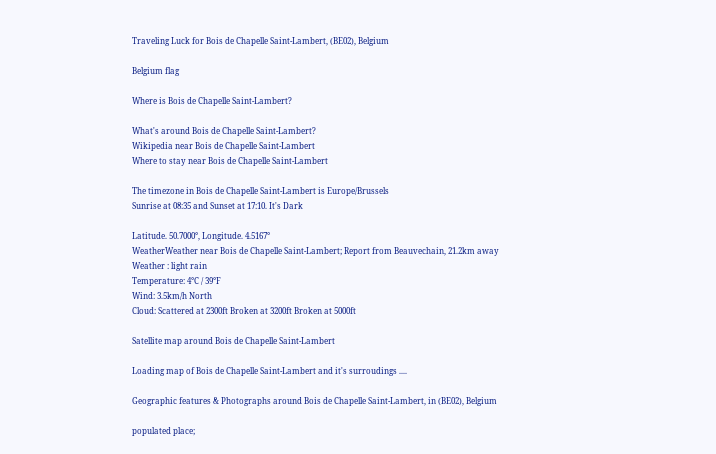Traveling Luck for Bois de Chapelle Saint-Lambert, (BE02), Belgium

Belgium flag

Where is Bois de Chapelle Saint-Lambert?

What's around Bois de Chapelle Saint-Lambert?
Wikipedia near Bois de Chapelle Saint-Lambert
Where to stay near Bois de Chapelle Saint-Lambert

The timezone in Bois de Chapelle Saint-Lambert is Europe/Brussels
Sunrise at 08:35 and Sunset at 17:10. It's Dark

Latitude. 50.7000°, Longitude. 4.5167°
WeatherWeather near Bois de Chapelle Saint-Lambert; Report from Beauvechain, 21.2km away
Weather : light rain
Temperature: 4°C / 39°F
Wind: 3.5km/h North
Cloud: Scattered at 2300ft Broken at 3200ft Broken at 5000ft

Satellite map around Bois de Chapelle Saint-Lambert

Loading map of Bois de Chapelle Saint-Lambert and it's surroudings ....

Geographic features & Photographs around Bois de Chapelle Saint-Lambert, in (BE02), Belgium

populated place;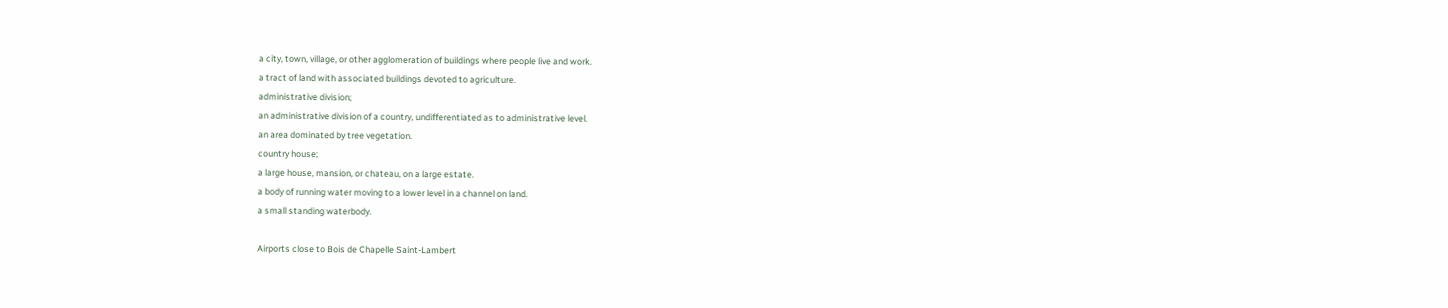a city, town, village, or other agglomeration of buildings where people live and work.
a tract of land with associated buildings devoted to agriculture.
administrative division;
an administrative division of a country, undifferentiated as to administrative level.
an area dominated by tree vegetation.
country house;
a large house, mansion, or chateau, on a large estate.
a body of running water moving to a lower level in a channel on land.
a small standing waterbody.

Airports close to Bois de Chapelle Saint-Lambert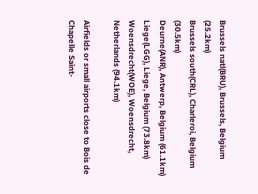Brussels natl(BRU), Brussels, Belgium (25.2km)
Brussels south(CRL), Charleroi, Belgium (30.5km)
Deurne(ANR), Antwerp, Belgium (61.1km)
Liege(LGG), Liege, Belgium (73.8km)
Woensdrecht(WOE), Woensdrecht, Netherlands (94.1km)

Airfields or small airports close to Bois de Chapelle Saint-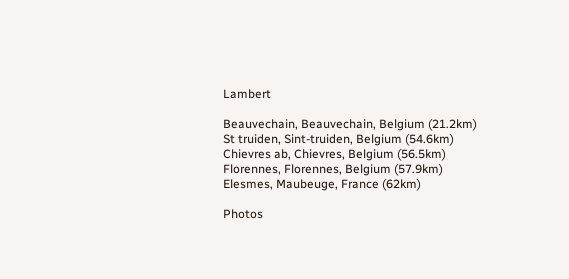Lambert

Beauvechain, Beauvechain, Belgium (21.2km)
St truiden, Sint-truiden, Belgium (54.6km)
Chievres ab, Chievres, Belgium (56.5km)
Florennes, Florennes, Belgium (57.9km)
Elesmes, Maubeuge, France (62km)

Photos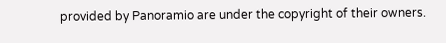provided by Panoramio are under the copyright of their owners.